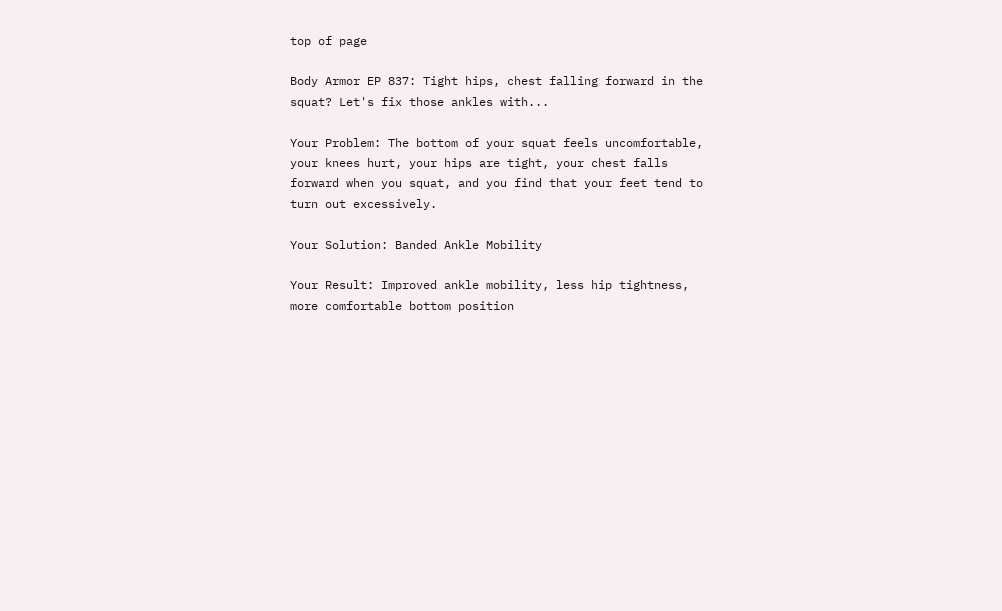top of page

Body Armor EP 837: Tight hips, chest falling forward in the squat? Let's fix those ankles with...

Your Problem: The bottom of your squat feels uncomfortable, your knees hurt, your hips are tight, your chest falls forward when you squat, and you find that your feet tend to turn out excessively.

Your Solution: Banded Ankle Mobility

Your Result: Improved ankle mobility, less hip tightness, more comfortable bottom position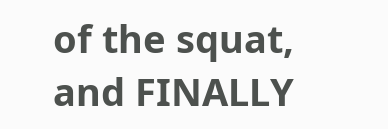of the squat, and FINALLY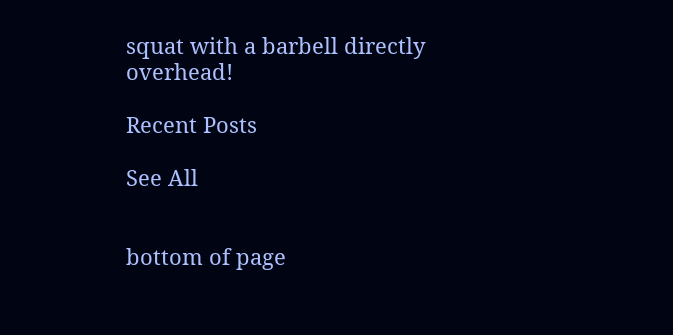squat with a barbell directly overhead!

Recent Posts

See All


bottom of page